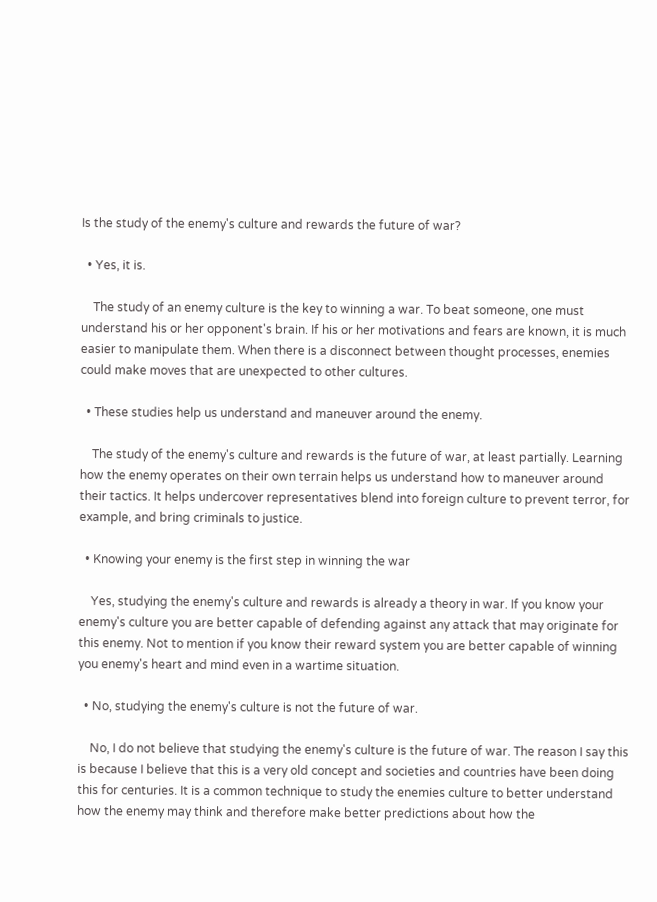Is the study of the enemy's culture and rewards the future of war?

  • Yes, it is.

    The study of an enemy culture is the key to winning a war. To beat someone, one must understand his or her opponent's brain. If his or her motivations and fears are known, it is much easier to manipulate them. When there is a disconnect between thought processes, enemies could make moves that are unexpected to other cultures.

  • These studies help us understand and maneuver around the enemy.

    The study of the enemy's culture and rewards is the future of war, at least partially. Learning how the enemy operates on their own terrain helps us understand how to maneuver around their tactics. It helps undercover representatives blend into foreign culture to prevent terror, for example, and bring criminals to justice.

  • Knowing your enemy is the first step in winning the war

    Yes, studying the enemy's culture and rewards is already a theory in war. If you know your enemy's culture you are better capable of defending against any attack that may originate for this enemy. Not to mention if you know their reward system you are better capable of winning you enemy's heart and mind even in a wartime situation.

  • No, studying the enemy's culture is not the future of war.

    No, I do not believe that studying the enemy's culture is the future of war. The reason I say this is because I believe that this is a very old concept and societies and countries have been doing this for centuries. It is a common technique to study the enemies culture to better understand how the enemy may think and therefore make better predictions about how the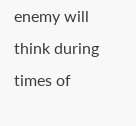enemy will think during times of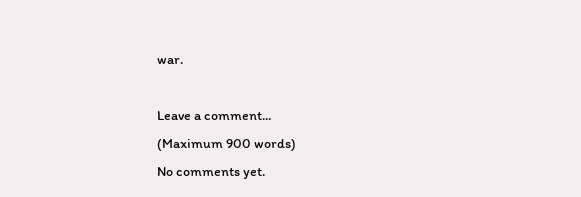war.

Leave a comment...
(Maximum 900 words)
No comments yet.